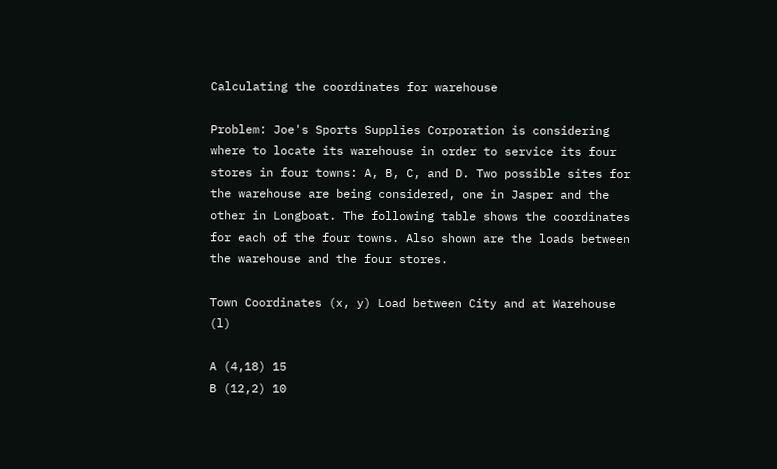Calculating the coordinates for warehouse

Problem: Joe's Sports Supplies Corporation is considering where to locate its warehouse in order to service its four stores in four towns: A, B, C, and D. Two possible sites for the warehouse are being considered, one in Jasper and the other in Longboat. The following table shows the coordinates for each of the four towns. Also shown are the loads between the warehouse and the four stores.

Town Coordinates (x, y) Load between City and at Warehouse (l)

A (4,18) 15
B (12,2) 10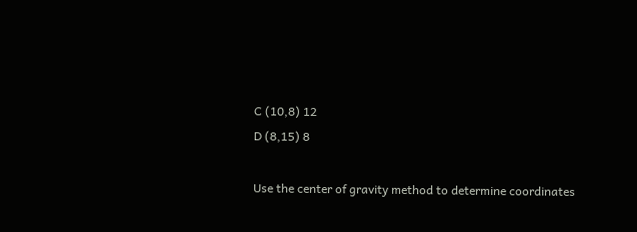C (10,8) 12
D (8,15) 8

Use the center of gravity method to determine coordinates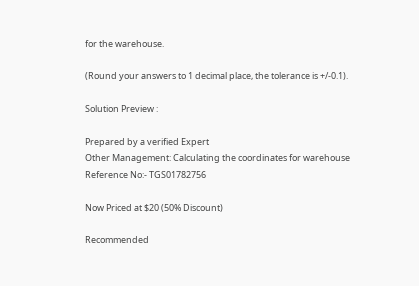for the warehouse.

(Round your answers to 1 decimal place, the tolerance is +/-0.1).

Solution Preview :

Prepared by a verified Expert
Other Management: Calculating the coordinates for warehouse
Reference No:- TGS01782756

Now Priced at $20 (50% Discount)

Recommended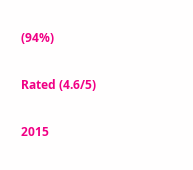(94%)

Rated (4.6/5)

2015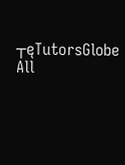┬ęTutorsGlobe All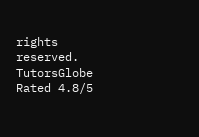rights reserved. TutorsGlobe Rated 4.8/5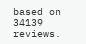based on 34139 reviews.